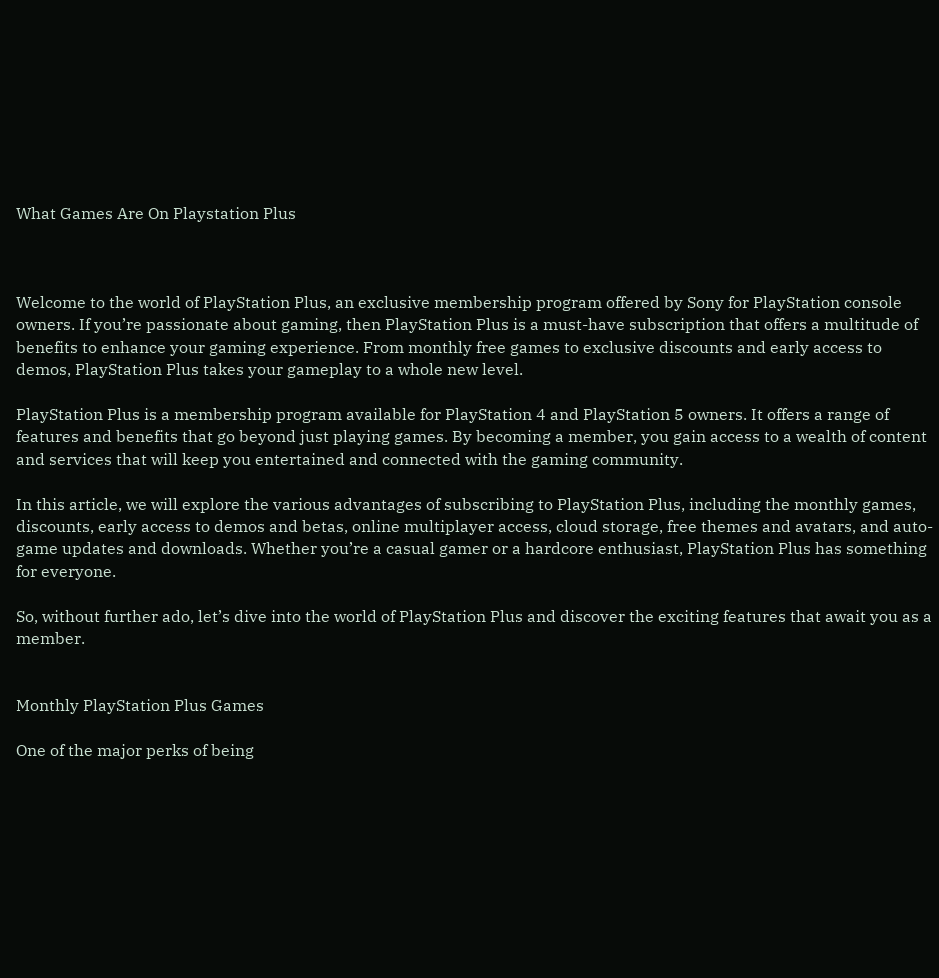What Games Are On Playstation Plus



Welcome to the world of PlayStation Plus, an exclusive membership program offered by Sony for PlayStation console owners. If you’re passionate about gaming, then PlayStation Plus is a must-have subscription that offers a multitude of benefits to enhance your gaming experience. From monthly free games to exclusive discounts and early access to demos, PlayStation Plus takes your gameplay to a whole new level.

PlayStation Plus is a membership program available for PlayStation 4 and PlayStation 5 owners. It offers a range of features and benefits that go beyond just playing games. By becoming a member, you gain access to a wealth of content and services that will keep you entertained and connected with the gaming community.

In this article, we will explore the various advantages of subscribing to PlayStation Plus, including the monthly games, discounts, early access to demos and betas, online multiplayer access, cloud storage, free themes and avatars, and auto-game updates and downloads. Whether you’re a casual gamer or a hardcore enthusiast, PlayStation Plus has something for everyone.

So, without further ado, let’s dive into the world of PlayStation Plus and discover the exciting features that await you as a member.


Monthly PlayStation Plus Games

One of the major perks of being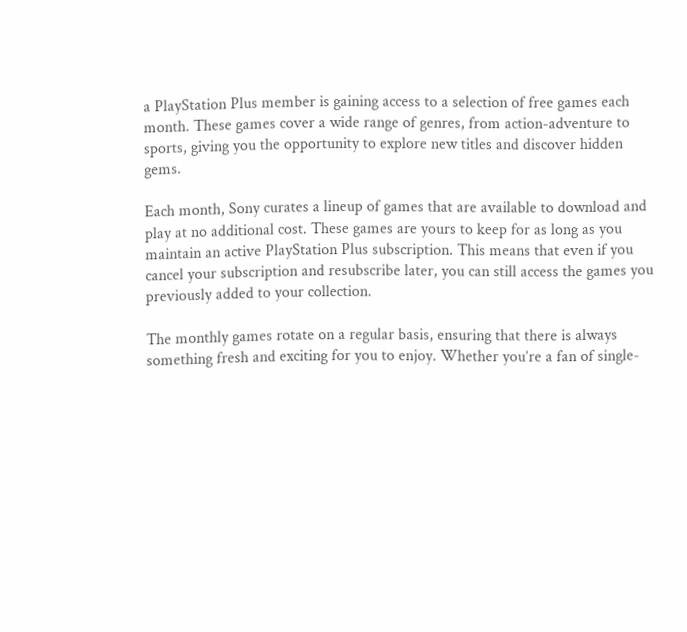a PlayStation Plus member is gaining access to a selection of free games each month. These games cover a wide range of genres, from action-adventure to sports, giving you the opportunity to explore new titles and discover hidden gems.

Each month, Sony curates a lineup of games that are available to download and play at no additional cost. These games are yours to keep for as long as you maintain an active PlayStation Plus subscription. This means that even if you cancel your subscription and resubscribe later, you can still access the games you previously added to your collection.

The monthly games rotate on a regular basis, ensuring that there is always something fresh and exciting for you to enjoy. Whether you’re a fan of single-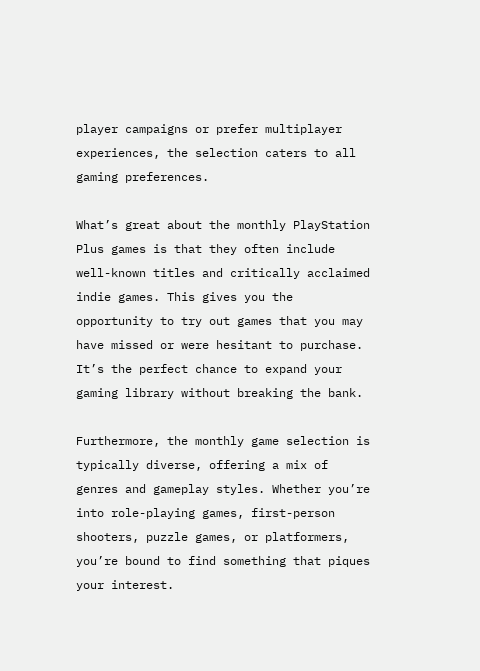player campaigns or prefer multiplayer experiences, the selection caters to all gaming preferences.

What’s great about the monthly PlayStation Plus games is that they often include well-known titles and critically acclaimed indie games. This gives you the opportunity to try out games that you may have missed or were hesitant to purchase. It’s the perfect chance to expand your gaming library without breaking the bank.

Furthermore, the monthly game selection is typically diverse, offering a mix of genres and gameplay styles. Whether you’re into role-playing games, first-person shooters, puzzle games, or platformers, you’re bound to find something that piques your interest.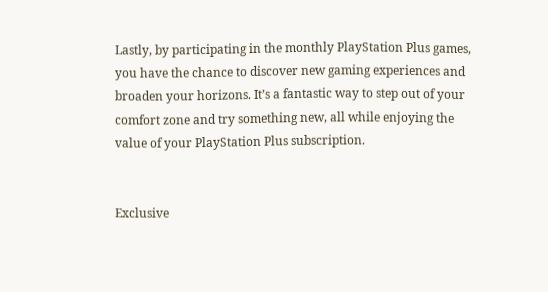Lastly, by participating in the monthly PlayStation Plus games, you have the chance to discover new gaming experiences and broaden your horizons. It’s a fantastic way to step out of your comfort zone and try something new, all while enjoying the value of your PlayStation Plus subscription.


Exclusive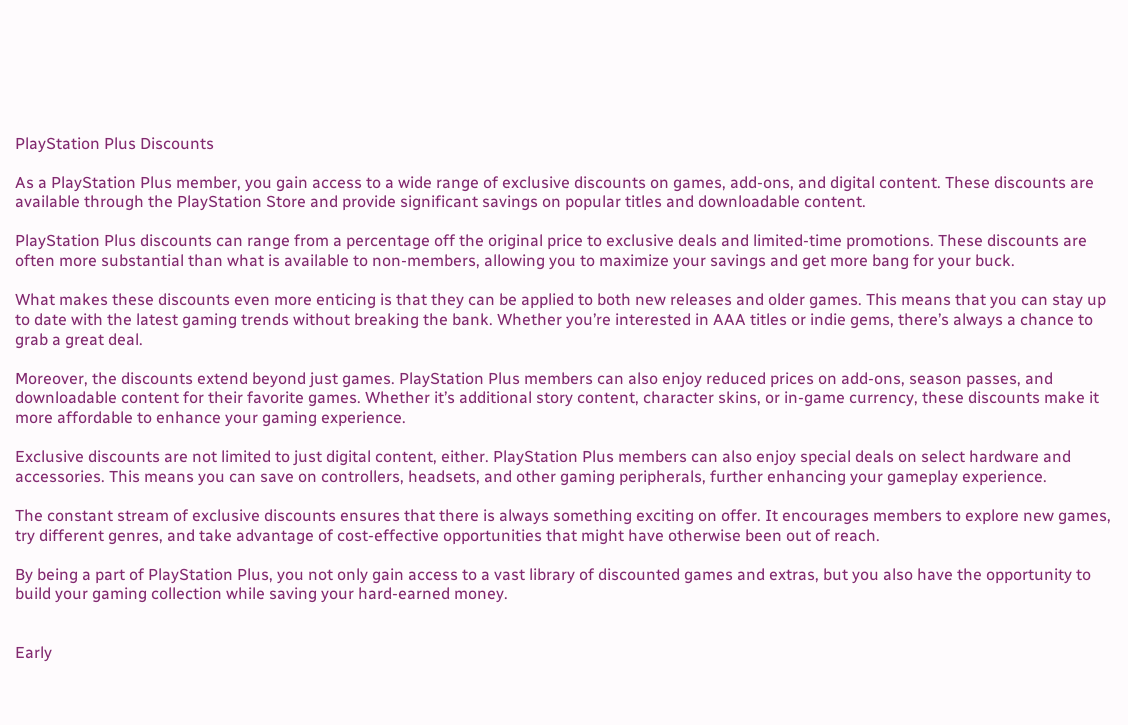PlayStation Plus Discounts

As a PlayStation Plus member, you gain access to a wide range of exclusive discounts on games, add-ons, and digital content. These discounts are available through the PlayStation Store and provide significant savings on popular titles and downloadable content.

PlayStation Plus discounts can range from a percentage off the original price to exclusive deals and limited-time promotions. These discounts are often more substantial than what is available to non-members, allowing you to maximize your savings and get more bang for your buck.

What makes these discounts even more enticing is that they can be applied to both new releases and older games. This means that you can stay up to date with the latest gaming trends without breaking the bank. Whether you’re interested in AAA titles or indie gems, there’s always a chance to grab a great deal.

Moreover, the discounts extend beyond just games. PlayStation Plus members can also enjoy reduced prices on add-ons, season passes, and downloadable content for their favorite games. Whether it’s additional story content, character skins, or in-game currency, these discounts make it more affordable to enhance your gaming experience.

Exclusive discounts are not limited to just digital content, either. PlayStation Plus members can also enjoy special deals on select hardware and accessories. This means you can save on controllers, headsets, and other gaming peripherals, further enhancing your gameplay experience.

The constant stream of exclusive discounts ensures that there is always something exciting on offer. It encourages members to explore new games, try different genres, and take advantage of cost-effective opportunities that might have otherwise been out of reach.

By being a part of PlayStation Plus, you not only gain access to a vast library of discounted games and extras, but you also have the opportunity to build your gaming collection while saving your hard-earned money.


Early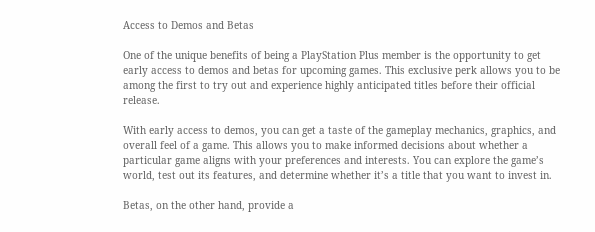Access to Demos and Betas

One of the unique benefits of being a PlayStation Plus member is the opportunity to get early access to demos and betas for upcoming games. This exclusive perk allows you to be among the first to try out and experience highly anticipated titles before their official release.

With early access to demos, you can get a taste of the gameplay mechanics, graphics, and overall feel of a game. This allows you to make informed decisions about whether a particular game aligns with your preferences and interests. You can explore the game’s world, test out its features, and determine whether it’s a title that you want to invest in.

Betas, on the other hand, provide a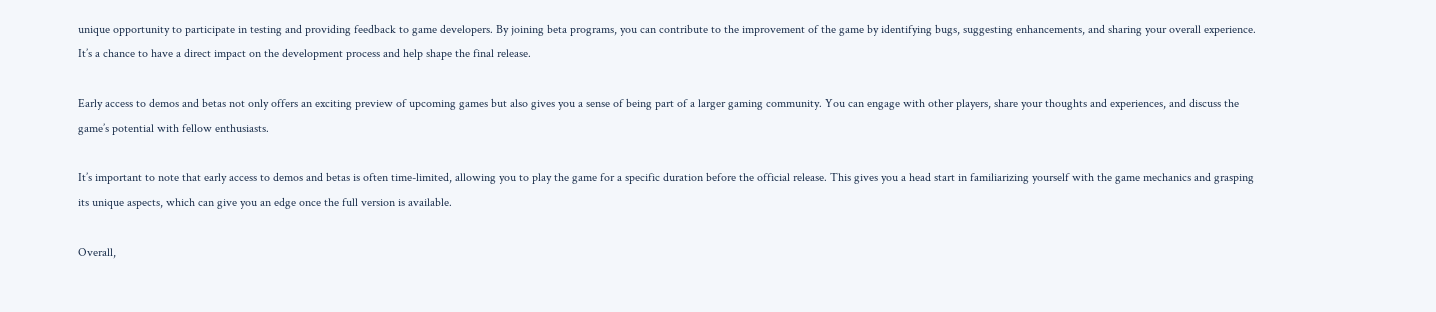unique opportunity to participate in testing and providing feedback to game developers. By joining beta programs, you can contribute to the improvement of the game by identifying bugs, suggesting enhancements, and sharing your overall experience. It’s a chance to have a direct impact on the development process and help shape the final release.

Early access to demos and betas not only offers an exciting preview of upcoming games but also gives you a sense of being part of a larger gaming community. You can engage with other players, share your thoughts and experiences, and discuss the game’s potential with fellow enthusiasts.

It’s important to note that early access to demos and betas is often time-limited, allowing you to play the game for a specific duration before the official release. This gives you a head start in familiarizing yourself with the game mechanics and grasping its unique aspects, which can give you an edge once the full version is available.

Overall,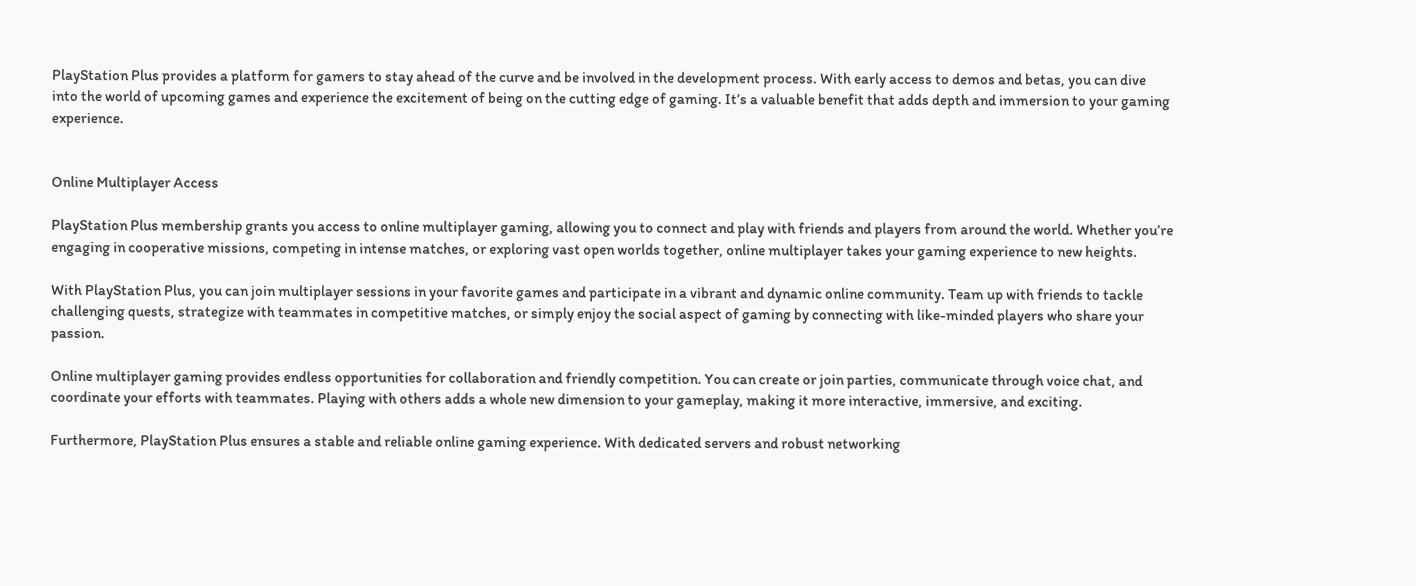PlayStation Plus provides a platform for gamers to stay ahead of the curve and be involved in the development process. With early access to demos and betas, you can dive into the world of upcoming games and experience the excitement of being on the cutting edge of gaming. It’s a valuable benefit that adds depth and immersion to your gaming experience.


Online Multiplayer Access

PlayStation Plus membership grants you access to online multiplayer gaming, allowing you to connect and play with friends and players from around the world. Whether you’re engaging in cooperative missions, competing in intense matches, or exploring vast open worlds together, online multiplayer takes your gaming experience to new heights.

With PlayStation Plus, you can join multiplayer sessions in your favorite games and participate in a vibrant and dynamic online community. Team up with friends to tackle challenging quests, strategize with teammates in competitive matches, or simply enjoy the social aspect of gaming by connecting with like-minded players who share your passion.

Online multiplayer gaming provides endless opportunities for collaboration and friendly competition. You can create or join parties, communicate through voice chat, and coordinate your efforts with teammates. Playing with others adds a whole new dimension to your gameplay, making it more interactive, immersive, and exciting.

Furthermore, PlayStation Plus ensures a stable and reliable online gaming experience. With dedicated servers and robust networking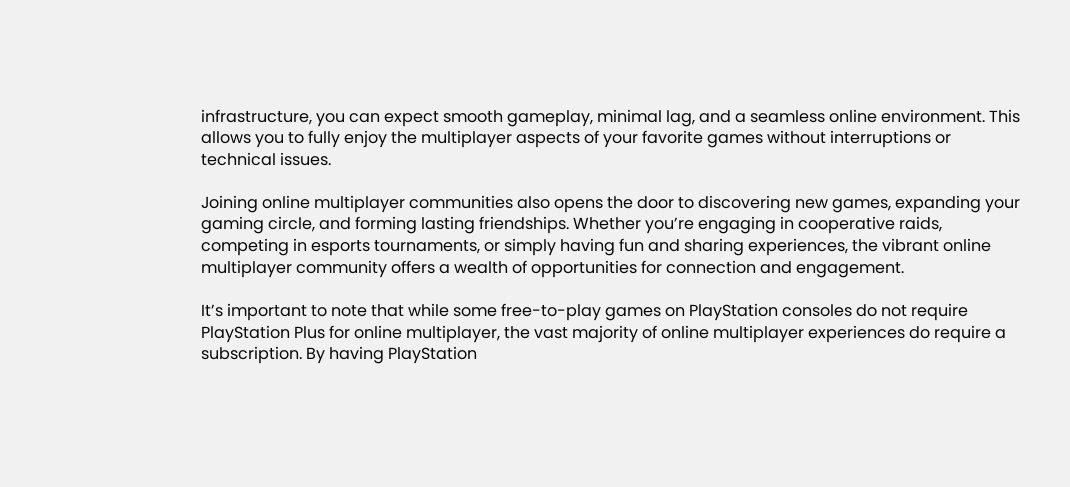infrastructure, you can expect smooth gameplay, minimal lag, and a seamless online environment. This allows you to fully enjoy the multiplayer aspects of your favorite games without interruptions or technical issues.

Joining online multiplayer communities also opens the door to discovering new games, expanding your gaming circle, and forming lasting friendships. Whether you’re engaging in cooperative raids, competing in esports tournaments, or simply having fun and sharing experiences, the vibrant online multiplayer community offers a wealth of opportunities for connection and engagement.

It’s important to note that while some free-to-play games on PlayStation consoles do not require PlayStation Plus for online multiplayer, the vast majority of online multiplayer experiences do require a subscription. By having PlayStation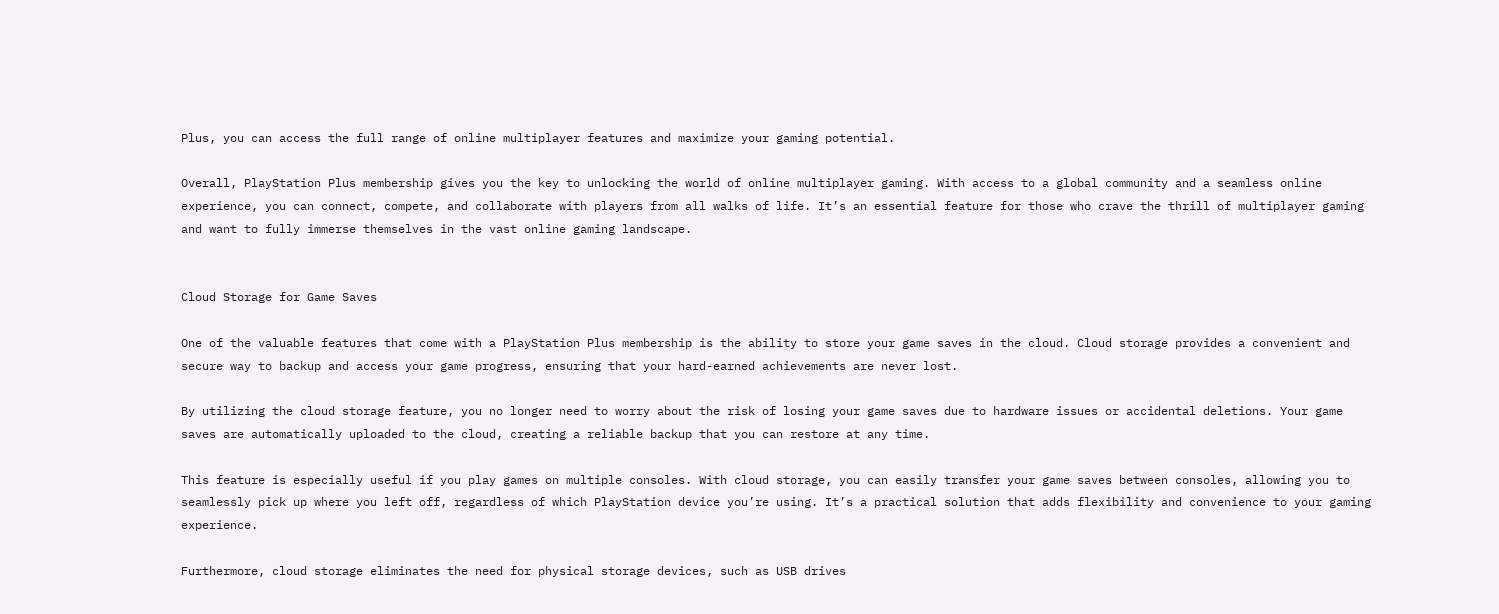Plus, you can access the full range of online multiplayer features and maximize your gaming potential.

Overall, PlayStation Plus membership gives you the key to unlocking the world of online multiplayer gaming. With access to a global community and a seamless online experience, you can connect, compete, and collaborate with players from all walks of life. It’s an essential feature for those who crave the thrill of multiplayer gaming and want to fully immerse themselves in the vast online gaming landscape.


Cloud Storage for Game Saves

One of the valuable features that come with a PlayStation Plus membership is the ability to store your game saves in the cloud. Cloud storage provides a convenient and secure way to backup and access your game progress, ensuring that your hard-earned achievements are never lost.

By utilizing the cloud storage feature, you no longer need to worry about the risk of losing your game saves due to hardware issues or accidental deletions. Your game saves are automatically uploaded to the cloud, creating a reliable backup that you can restore at any time.

This feature is especially useful if you play games on multiple consoles. With cloud storage, you can easily transfer your game saves between consoles, allowing you to seamlessly pick up where you left off, regardless of which PlayStation device you’re using. It’s a practical solution that adds flexibility and convenience to your gaming experience.

Furthermore, cloud storage eliminates the need for physical storage devices, such as USB drives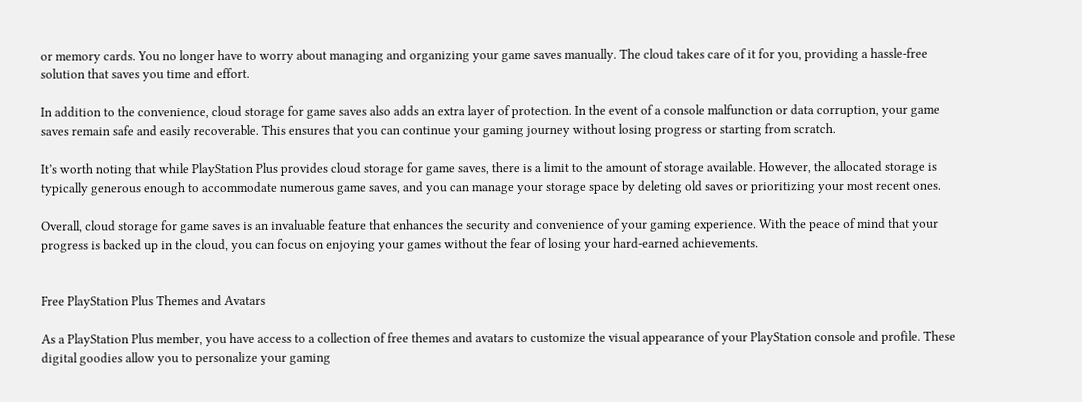or memory cards. You no longer have to worry about managing and organizing your game saves manually. The cloud takes care of it for you, providing a hassle-free solution that saves you time and effort.

In addition to the convenience, cloud storage for game saves also adds an extra layer of protection. In the event of a console malfunction or data corruption, your game saves remain safe and easily recoverable. This ensures that you can continue your gaming journey without losing progress or starting from scratch.

It’s worth noting that while PlayStation Plus provides cloud storage for game saves, there is a limit to the amount of storage available. However, the allocated storage is typically generous enough to accommodate numerous game saves, and you can manage your storage space by deleting old saves or prioritizing your most recent ones.

Overall, cloud storage for game saves is an invaluable feature that enhances the security and convenience of your gaming experience. With the peace of mind that your progress is backed up in the cloud, you can focus on enjoying your games without the fear of losing your hard-earned achievements.


Free PlayStation Plus Themes and Avatars

As a PlayStation Plus member, you have access to a collection of free themes and avatars to customize the visual appearance of your PlayStation console and profile. These digital goodies allow you to personalize your gaming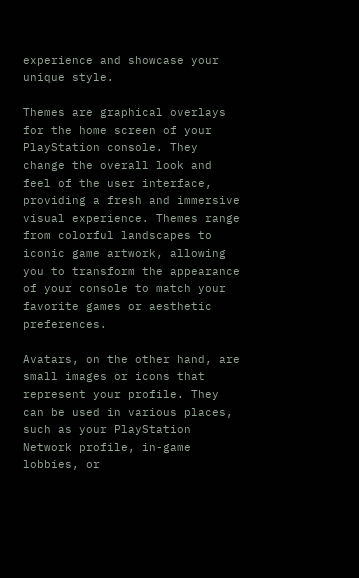experience and showcase your unique style.

Themes are graphical overlays for the home screen of your PlayStation console. They change the overall look and feel of the user interface, providing a fresh and immersive visual experience. Themes range from colorful landscapes to iconic game artwork, allowing you to transform the appearance of your console to match your favorite games or aesthetic preferences.

Avatars, on the other hand, are small images or icons that represent your profile. They can be used in various places, such as your PlayStation Network profile, in-game lobbies, or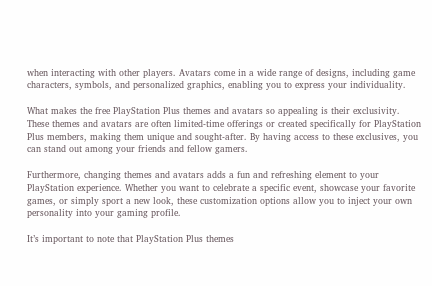when interacting with other players. Avatars come in a wide range of designs, including game characters, symbols, and personalized graphics, enabling you to express your individuality.

What makes the free PlayStation Plus themes and avatars so appealing is their exclusivity. These themes and avatars are often limited-time offerings or created specifically for PlayStation Plus members, making them unique and sought-after. By having access to these exclusives, you can stand out among your friends and fellow gamers.

Furthermore, changing themes and avatars adds a fun and refreshing element to your PlayStation experience. Whether you want to celebrate a specific event, showcase your favorite games, or simply sport a new look, these customization options allow you to inject your own personality into your gaming profile.

It’s important to note that PlayStation Plus themes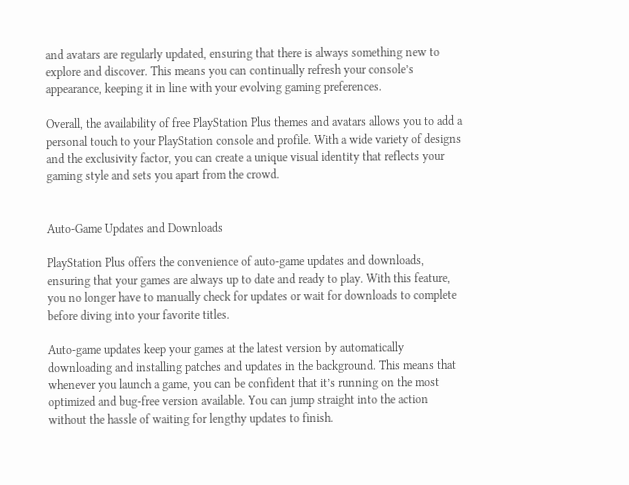and avatars are regularly updated, ensuring that there is always something new to explore and discover. This means you can continually refresh your console’s appearance, keeping it in line with your evolving gaming preferences.

Overall, the availability of free PlayStation Plus themes and avatars allows you to add a personal touch to your PlayStation console and profile. With a wide variety of designs and the exclusivity factor, you can create a unique visual identity that reflects your gaming style and sets you apart from the crowd.


Auto-Game Updates and Downloads

PlayStation Plus offers the convenience of auto-game updates and downloads, ensuring that your games are always up to date and ready to play. With this feature, you no longer have to manually check for updates or wait for downloads to complete before diving into your favorite titles.

Auto-game updates keep your games at the latest version by automatically downloading and installing patches and updates in the background. This means that whenever you launch a game, you can be confident that it’s running on the most optimized and bug-free version available. You can jump straight into the action without the hassle of waiting for lengthy updates to finish.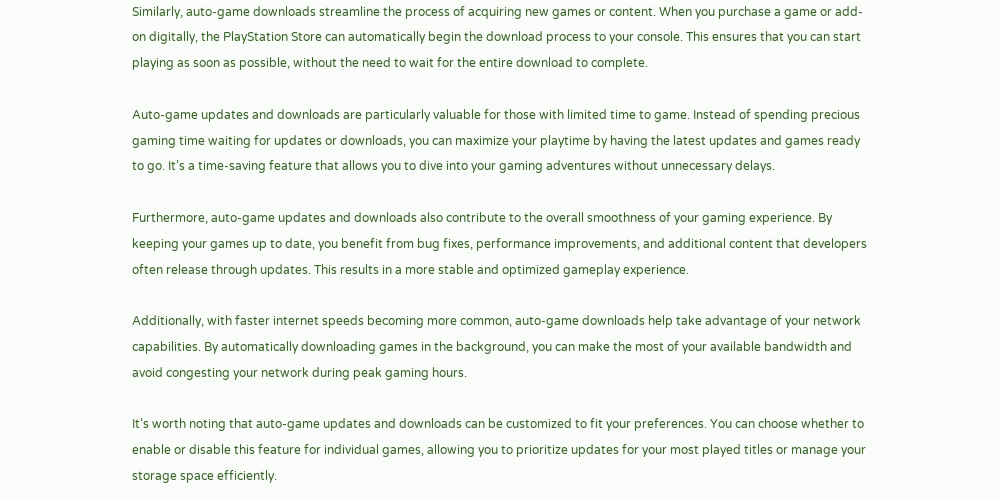Similarly, auto-game downloads streamline the process of acquiring new games or content. When you purchase a game or add-on digitally, the PlayStation Store can automatically begin the download process to your console. This ensures that you can start playing as soon as possible, without the need to wait for the entire download to complete.

Auto-game updates and downloads are particularly valuable for those with limited time to game. Instead of spending precious gaming time waiting for updates or downloads, you can maximize your playtime by having the latest updates and games ready to go. It’s a time-saving feature that allows you to dive into your gaming adventures without unnecessary delays.

Furthermore, auto-game updates and downloads also contribute to the overall smoothness of your gaming experience. By keeping your games up to date, you benefit from bug fixes, performance improvements, and additional content that developers often release through updates. This results in a more stable and optimized gameplay experience.

Additionally, with faster internet speeds becoming more common, auto-game downloads help take advantage of your network capabilities. By automatically downloading games in the background, you can make the most of your available bandwidth and avoid congesting your network during peak gaming hours.

It’s worth noting that auto-game updates and downloads can be customized to fit your preferences. You can choose whether to enable or disable this feature for individual games, allowing you to prioritize updates for your most played titles or manage your storage space efficiently.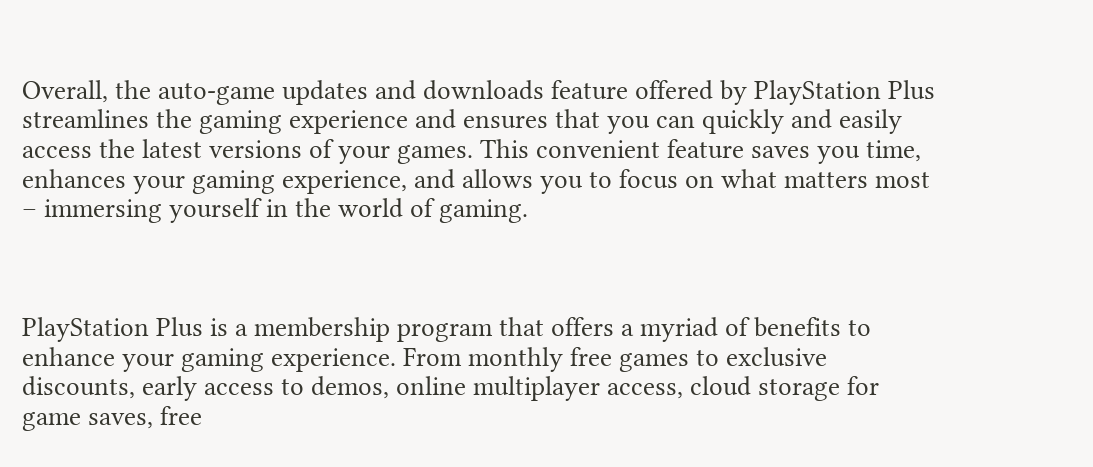Overall, the auto-game updates and downloads feature offered by PlayStation Plus streamlines the gaming experience and ensures that you can quickly and easily access the latest versions of your games. This convenient feature saves you time, enhances your gaming experience, and allows you to focus on what matters most – immersing yourself in the world of gaming.



PlayStation Plus is a membership program that offers a myriad of benefits to enhance your gaming experience. From monthly free games to exclusive discounts, early access to demos, online multiplayer access, cloud storage for game saves, free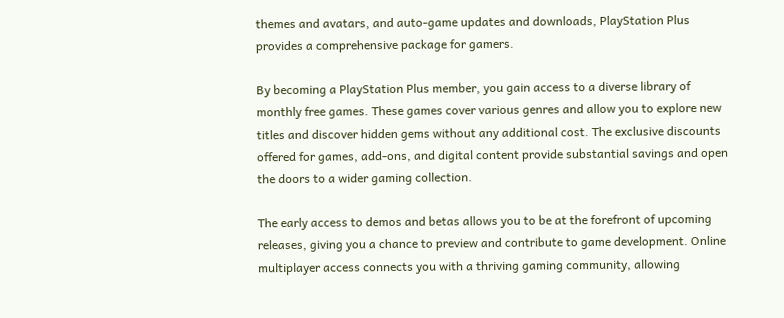themes and avatars, and auto-game updates and downloads, PlayStation Plus provides a comprehensive package for gamers.

By becoming a PlayStation Plus member, you gain access to a diverse library of monthly free games. These games cover various genres and allow you to explore new titles and discover hidden gems without any additional cost. The exclusive discounts offered for games, add-ons, and digital content provide substantial savings and open the doors to a wider gaming collection.

The early access to demos and betas allows you to be at the forefront of upcoming releases, giving you a chance to preview and contribute to game development. Online multiplayer access connects you with a thriving gaming community, allowing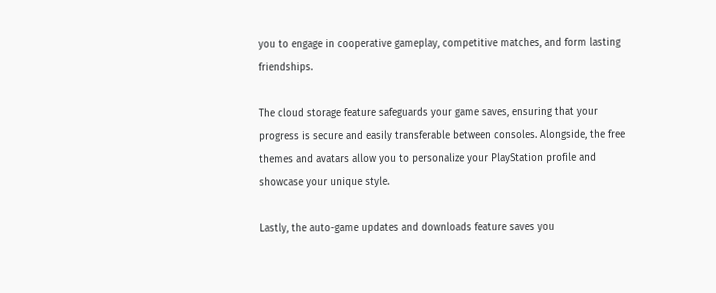you to engage in cooperative gameplay, competitive matches, and form lasting friendships.

The cloud storage feature safeguards your game saves, ensuring that your progress is secure and easily transferable between consoles. Alongside, the free themes and avatars allow you to personalize your PlayStation profile and showcase your unique style.

Lastly, the auto-game updates and downloads feature saves you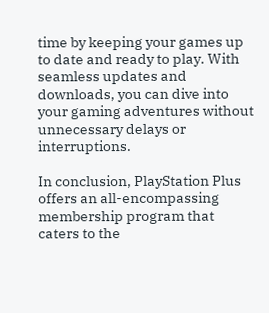time by keeping your games up to date and ready to play. With seamless updates and downloads, you can dive into your gaming adventures without unnecessary delays or interruptions.

In conclusion, PlayStation Plus offers an all-encompassing membership program that caters to the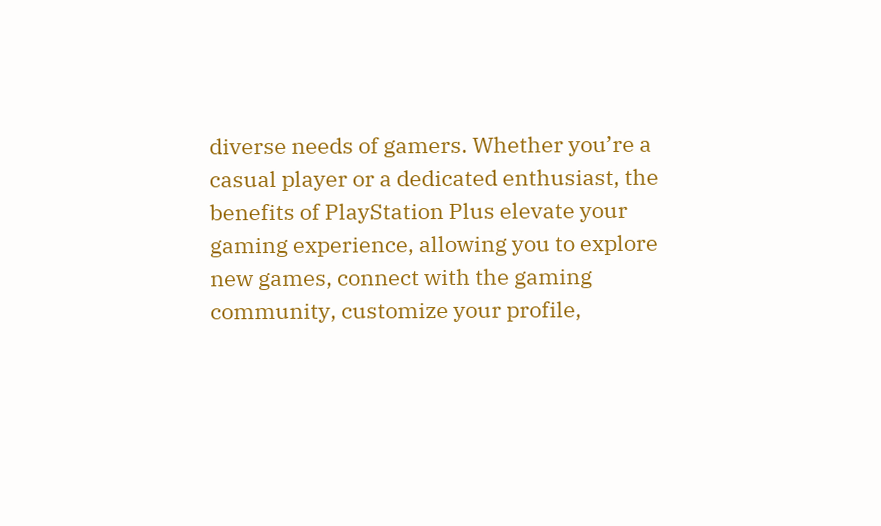diverse needs of gamers. Whether you’re a casual player or a dedicated enthusiast, the benefits of PlayStation Plus elevate your gaming experience, allowing you to explore new games, connect with the gaming community, customize your profile,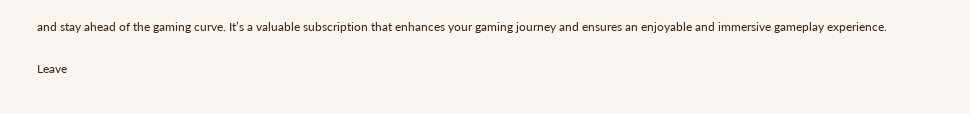and stay ahead of the gaming curve. It’s a valuable subscription that enhances your gaming journey and ensures an enjoyable and immersive gameplay experience.

Leave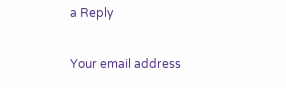a Reply

Your email address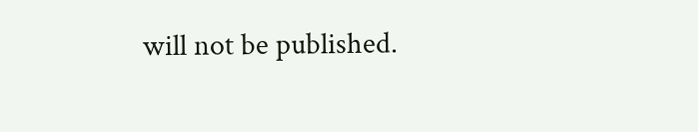will not be published.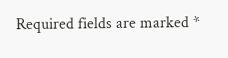Required fields are marked *